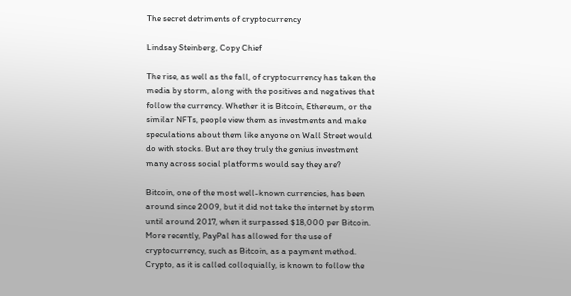The secret detriments of cryptocurrency

Lindsay Steinberg, Copy Chief

The rise, as well as the fall, of cryptocurrency has taken the media by storm, along with the positives and negatives that follow the currency. Whether it is Bitcoin, Ethereum, or the similar NFTs, people view them as investments and make speculations about them like anyone on Wall Street would do with stocks. But are they truly the genius investment many across social platforms would say they are?

Bitcoin, one of the most well-known currencies, has been around since 2009, but it did not take the internet by storm until around 2017, when it surpassed $18,000 per Bitcoin. More recently, PayPal has allowed for the use of cryptocurrency, such as Bitcoin, as a payment method. Crypto, as it is called colloquially, is known to follow the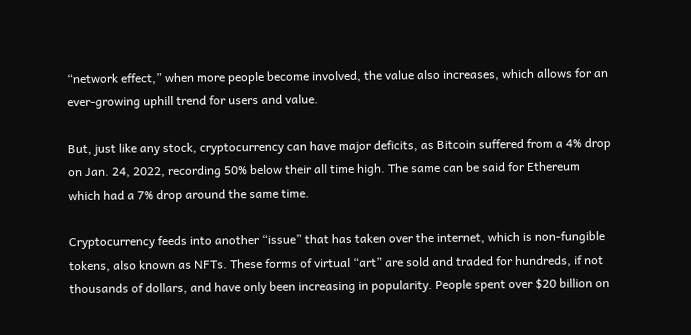“network effect,” when more people become involved, the value also increases, which allows for an ever-growing uphill trend for users and value.

But, just like any stock, cryptocurrency can have major deficits, as Bitcoin suffered from a 4% drop on Jan. 24, 2022, recording 50% below their all time high. The same can be said for Ethereum which had a 7% drop around the same time.

Cryptocurrency feeds into another “issue” that has taken over the internet, which is non-fungible tokens, also known as NFTs. These forms of virtual “art” are sold and traded for hundreds, if not thousands of dollars, and have only been increasing in popularity. People spent over $20 billion on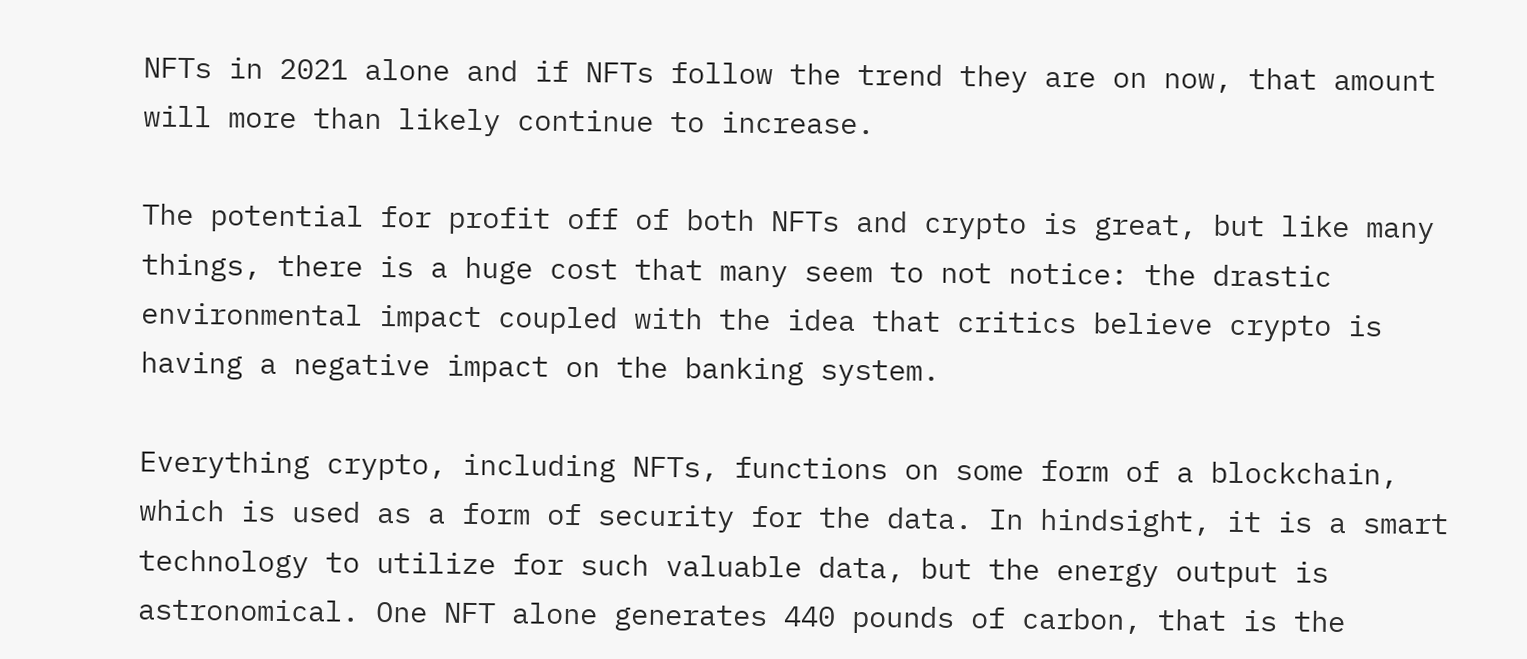NFTs in 2021 alone and if NFTs follow the trend they are on now, that amount will more than likely continue to increase.

The potential for profit off of both NFTs and crypto is great, but like many things, there is a huge cost that many seem to not notice: the drastic environmental impact coupled with the idea that critics believe crypto is having a negative impact on the banking system.

Everything crypto, including NFTs, functions on some form of a blockchain, which is used as a form of security for the data. In hindsight, it is a smart technology to utilize for such valuable data, but the energy output is astronomical. One NFT alone generates 440 pounds of carbon, that is the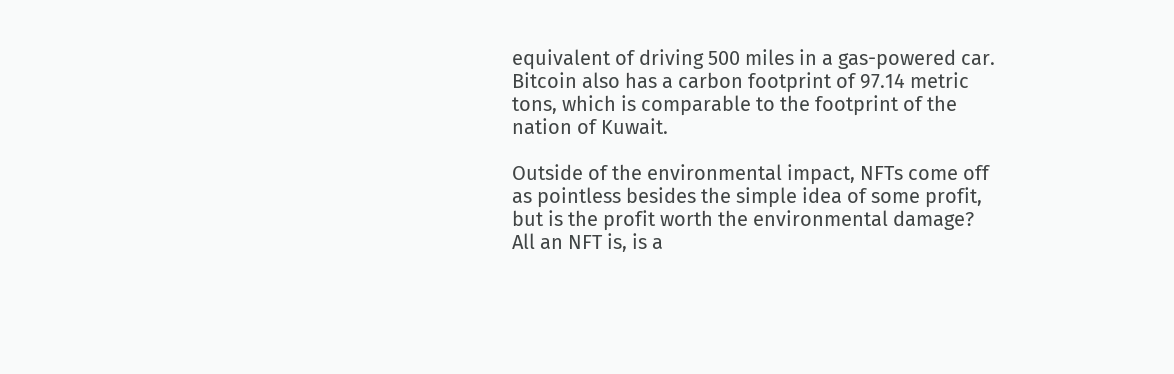equivalent of driving 500 miles in a gas-powered car. Bitcoin also has a carbon footprint of 97.14 metric tons, which is comparable to the footprint of the nation of Kuwait.

Outside of the environmental impact, NFTs come off as pointless besides the simple idea of some profit, but is the profit worth the environmental damage?  All an NFT is, is a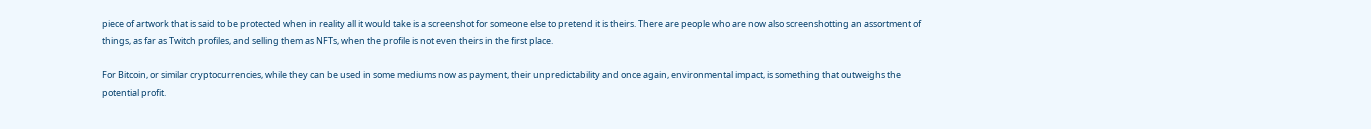piece of artwork that is said to be protected when in reality all it would take is a screenshot for someone else to pretend it is theirs. There are people who are now also screenshotting an assortment of things, as far as Twitch profiles, and selling them as NFTs, when the profile is not even theirs in the first place.

For Bitcoin, or similar cryptocurrencies, while they can be used in some mediums now as payment, their unpredictability and once again, environmental impact, is something that outweighs the potential profit.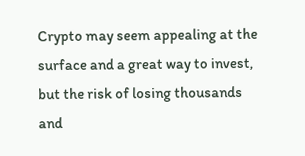Crypto may seem appealing at the surface and a great way to invest, but the risk of losing thousands and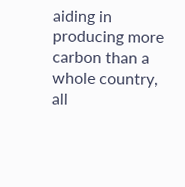aiding in producing more carbon than a whole country, all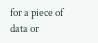for a piece of data or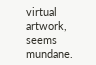virtual artwork, seems mundane.